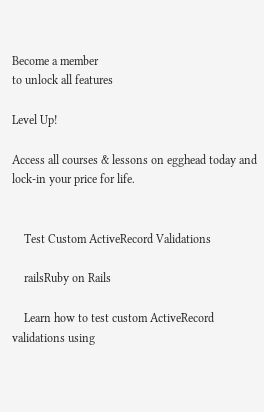Become a member
to unlock all features

Level Up!

Access all courses & lessons on egghead today and lock-in your price for life.


    Test Custom ActiveRecord Validations

    railsRuby on Rails

    Learn how to test custom ActiveRecord validations using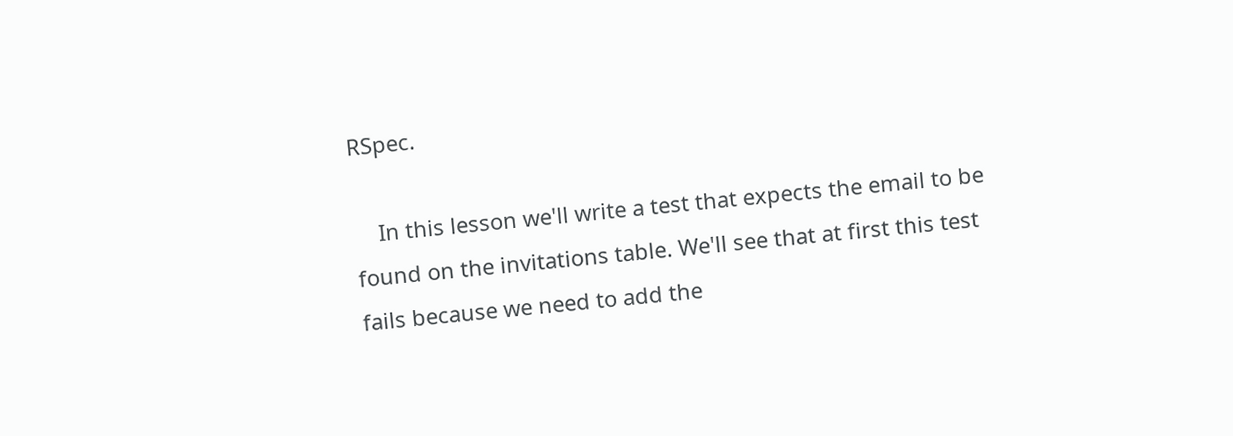RSpec.

    In this lesson we'll write a test that expects the email to be found on the invitations table. We'll see that at first this test fails because we need to add the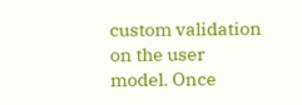custom validation on the user model. Once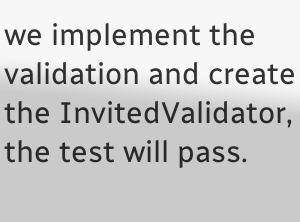we implement the validation and create the InvitedValidator, the test will pass.